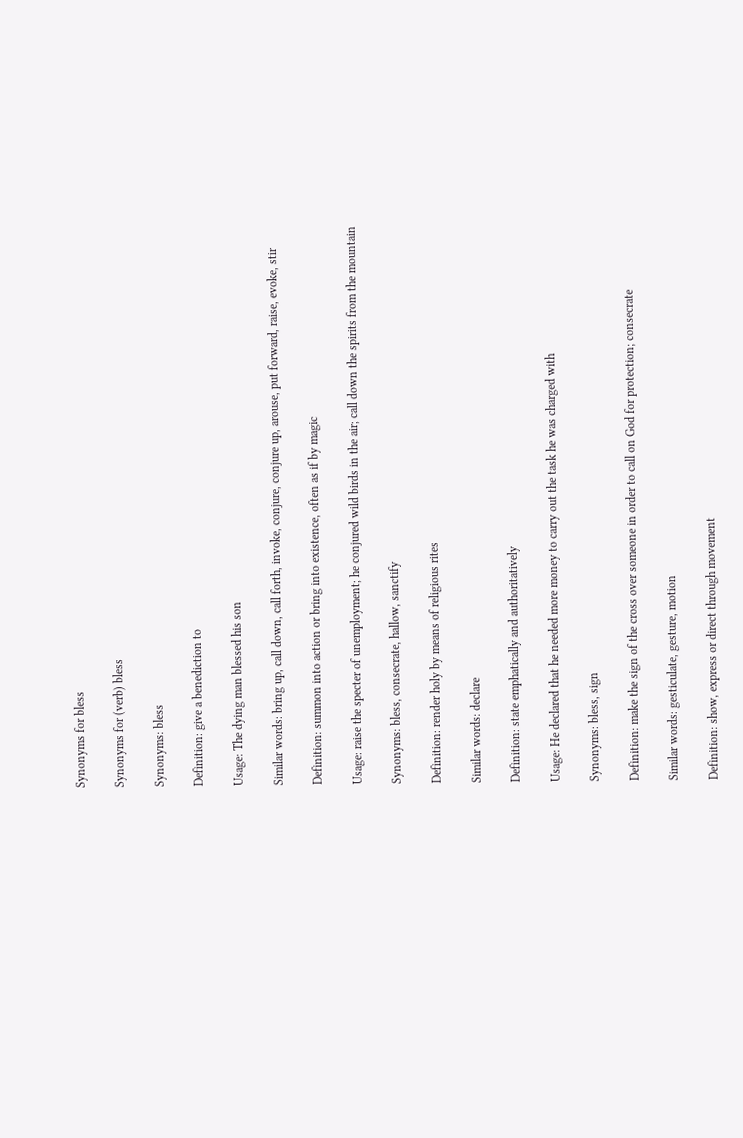Synonyms for bless

Synonyms for (verb) bless

Synonyms: bless

Definition: give a benediction to

Usage: The dying man blessed his son

Similar words: bring up, call down, call forth, invoke, conjure, conjure up, arouse, put forward, raise, evoke, stir

Definition: summon into action or bring into existence, often as if by magic

Usage: raise the specter of unemployment; he conjured wild birds in the air; call down the spirits from the mountain

Synonyms: bless, consecrate, hallow, sanctify

Definition: render holy by means of religious rites

Similar words: declare

Definition: state emphatically and authoritatively

Usage: He declared that he needed more money to carry out the task he was charged with

Synonyms: bless, sign

Definition: make the sign of the cross over someone in order to call on God for protection; consecrate

Similar words: gesticulate, gesture, motion

Definition: show, express or direct through movement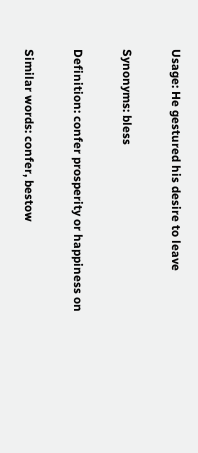Usage: He gestured his desire to leave

Synonyms: bless

Definition: confer prosperity or happiness on

Similar words: confer, bestow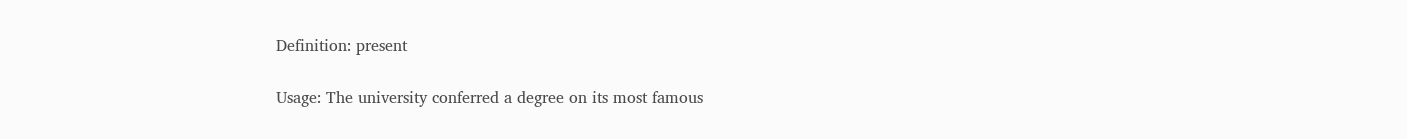Definition: present

Usage: The university conferred a degree on its most famous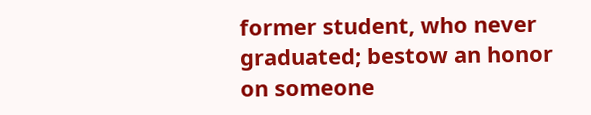former student, who never graduated; bestow an honor on someone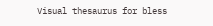Visual thesaurus for bless